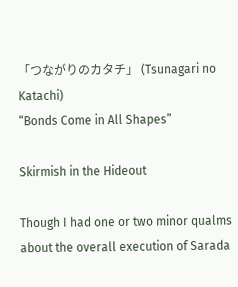「つながりのカタチ」 (Tsunagari no Katachi)
“Bonds Come in All Shapes”

Skirmish in the Hideout

Though I had one or two minor qualms about the overall execution of Sarada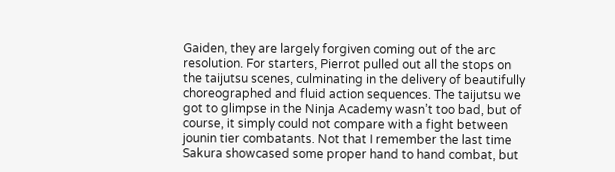Gaiden, they are largely forgiven coming out of the arc resolution. For starters, Pierrot pulled out all the stops on the taijutsu scenes, culminating in the delivery of beautifully choreographed and fluid action sequences. The taijutsu we got to glimpse in the Ninja Academy wasn’t too bad, but of course, it simply could not compare with a fight between jounin tier combatants. Not that I remember the last time Sakura showcased some proper hand to hand combat, but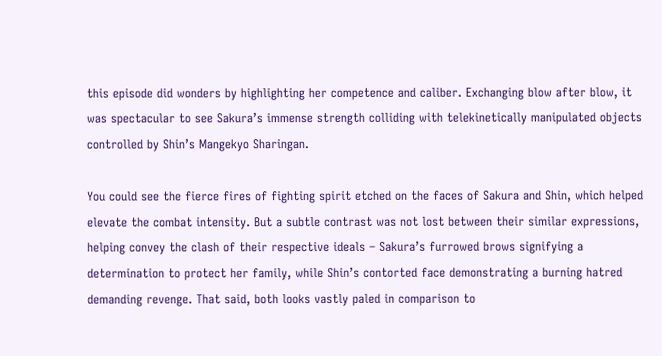this episode did wonders by highlighting her competence and caliber. Exchanging blow after blow, it was spectacular to see Sakura’s immense strength colliding with telekinetically manipulated objects controlled by Shin’s Mangekyo Sharingan.

You could see the fierce fires of fighting spirit etched on the faces of Sakura and Shin, which helped elevate the combat intensity. But a subtle contrast was not lost between their similar expressions, helping convey the clash of their respective ideals – Sakura’s furrowed brows signifying a determination to protect her family, while Shin’s contorted face demonstrating a burning hatred demanding revenge. That said, both looks vastly paled in comparison to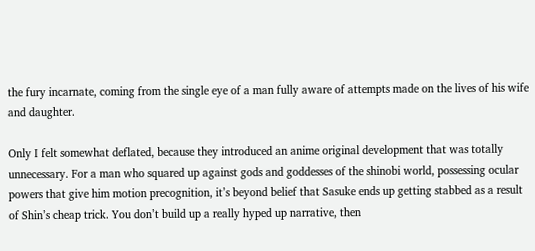the fury incarnate, coming from the single eye of a man fully aware of attempts made on the lives of his wife and daughter.

Only I felt somewhat deflated, because they introduced an anime original development that was totally unnecessary. For a man who squared up against gods and goddesses of the shinobi world, possessing ocular powers that give him motion precognition, it’s beyond belief that Sasuke ends up getting stabbed as a result of Shin’s cheap trick. You don’t build up a really hyped up narrative, then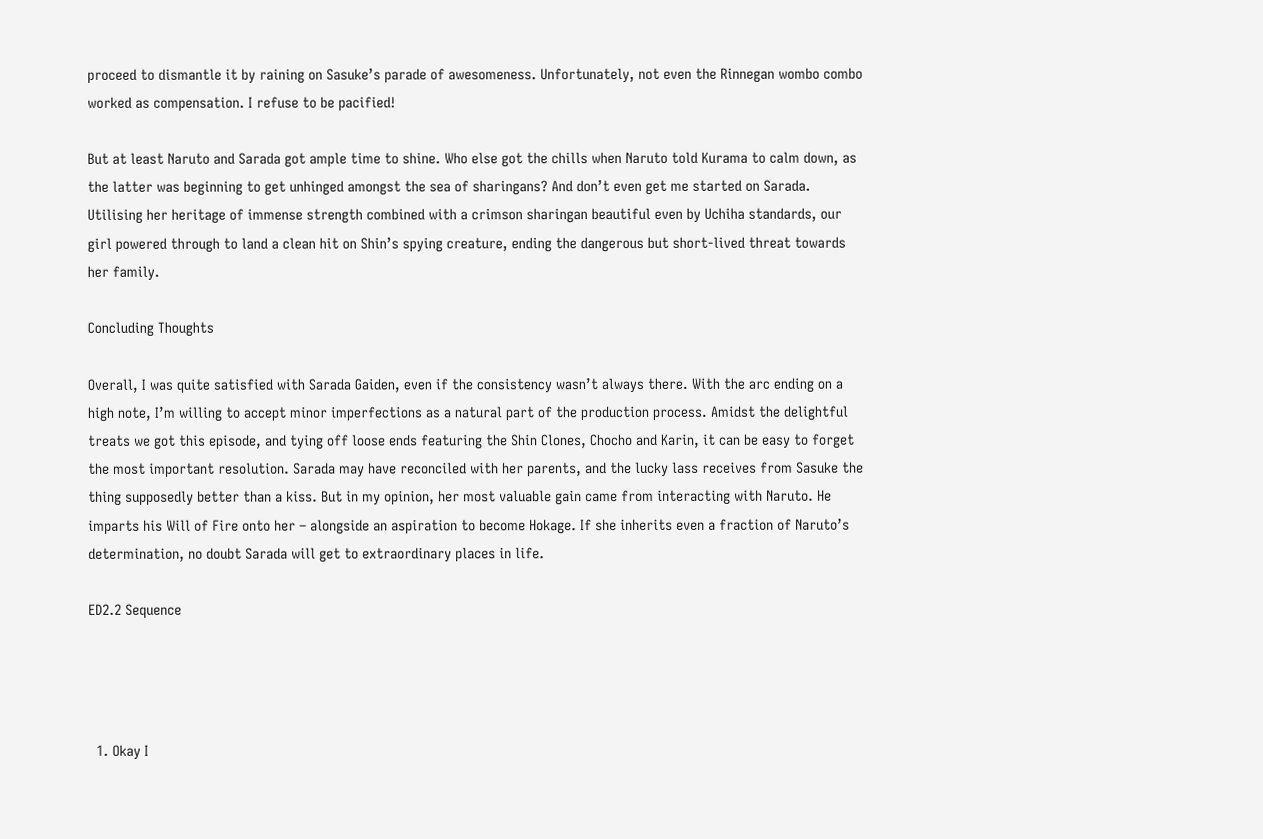proceed to dismantle it by raining on Sasuke’s parade of awesomeness. Unfortunately, not even the Rinnegan wombo combo worked as compensation. I refuse to be pacified!

But at least Naruto and Sarada got ample time to shine. Who else got the chills when Naruto told Kurama to calm down, as the latter was beginning to get unhinged amongst the sea of sharingans? And don’t even get me started on Sarada. Utilising her heritage of immense strength combined with a crimson sharingan beautiful even by Uchiha standards, our girl powered through to land a clean hit on Shin’s spying creature, ending the dangerous but short-lived threat towards her family.

Concluding Thoughts

Overall, I was quite satisfied with Sarada Gaiden, even if the consistency wasn’t always there. With the arc ending on a high note, I’m willing to accept minor imperfections as a natural part of the production process. Amidst the delightful treats we got this episode, and tying off loose ends featuring the Shin Clones, Chocho and Karin, it can be easy to forget the most important resolution. Sarada may have reconciled with her parents, and the lucky lass receives from Sasuke the thing supposedly better than a kiss. But in my opinion, her most valuable gain came from interacting with Naruto. He imparts his Will of Fire onto her – alongside an aspiration to become Hokage. If she inherits even a fraction of Naruto’s determination, no doubt Sarada will get to extraordinary places in life.

ED2.2 Sequence




  1. Okay I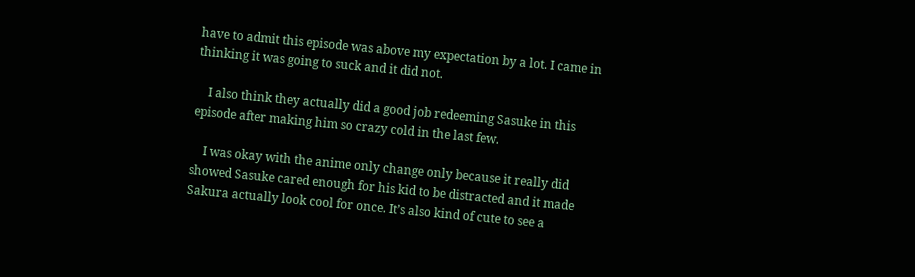have to admit this episode was above my expectation by a lot. I came in thinking it was going to suck and it did not.

    I also think they actually did a good job redeeming Sasuke in this episode after making him so crazy cold in the last few.

    I was okay with the anime only change only because it really did showed Sasuke cared enough for his kid to be distracted and it made Sakura actually look cool for once. It’s also kind of cute to see a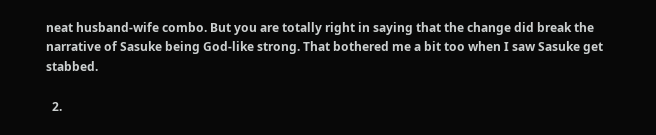neat husband-wife combo. But you are totally right in saying that the change did break the narrative of Sasuke being God-like strong. That bothered me a bit too when I saw Sasuke get stabbed.

  2.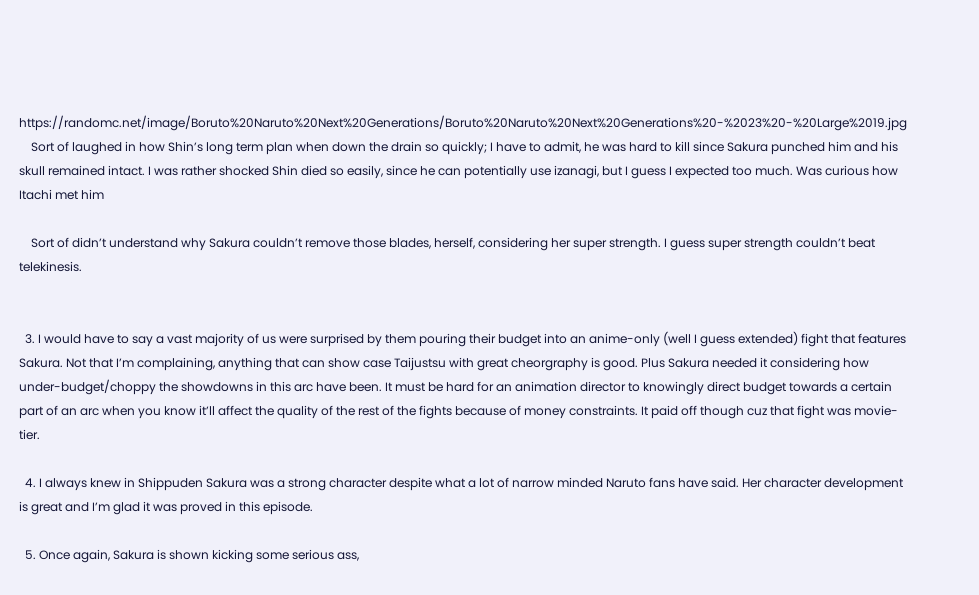https://randomc.net/image/Boruto%20Naruto%20Next%20Generations/Boruto%20Naruto%20Next%20Generations%20-%2023%20-%20Large%2019.jpg
    Sort of laughed in how Shin’s long term plan when down the drain so quickly; I have to admit, he was hard to kill since Sakura punched him and his skull remained intact. I was rather shocked Shin died so easily, since he can potentially use izanagi, but I guess I expected too much. Was curious how Itachi met him

    Sort of didn’t understand why Sakura couldn’t remove those blades, herself, considering her super strength. I guess super strength couldn’t beat telekinesis.


  3. I would have to say a vast majority of us were surprised by them pouring their budget into an anime-only (well I guess extended) fight that features Sakura. Not that I’m complaining, anything that can show case Taijustsu with great cheorgraphy is good. Plus Sakura needed it considering how under-budget/choppy the showdowns in this arc have been. It must be hard for an animation director to knowingly direct budget towards a certain part of an arc when you know it’ll affect the quality of the rest of the fights because of money constraints. It paid off though cuz that fight was movie-tier.

  4. I always knew in Shippuden Sakura was a strong character despite what a lot of narrow minded Naruto fans have said. Her character development is great and I’m glad it was proved in this episode.

  5. Once again, Sakura is shown kicking some serious ass,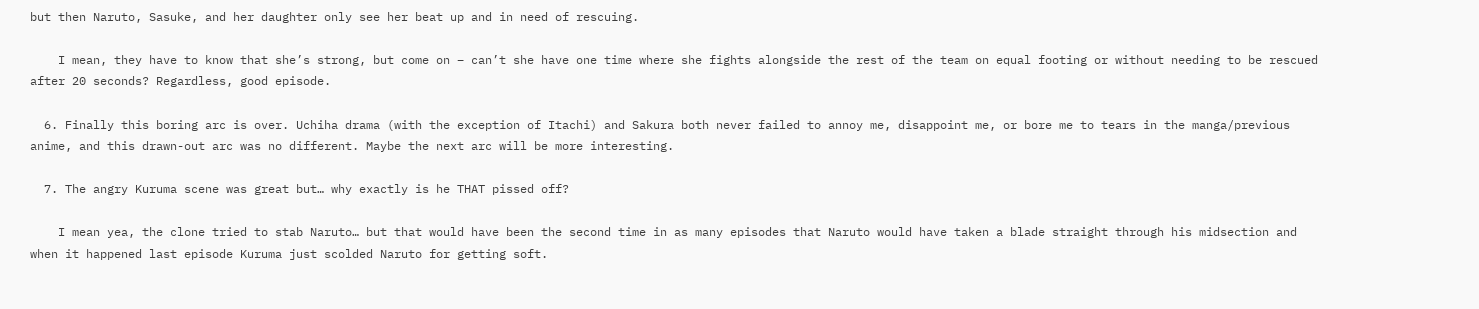but then Naruto, Sasuke, and her daughter only see her beat up and in need of rescuing.

    I mean, they have to know that she’s strong, but come on – can’t she have one time where she fights alongside the rest of the team on equal footing or without needing to be rescued after 20 seconds? Regardless, good episode.

  6. Finally this boring arc is over. Uchiha drama (with the exception of Itachi) and Sakura both never failed to annoy me, disappoint me, or bore me to tears in the manga/previous anime, and this drawn-out arc was no different. Maybe the next arc will be more interesting.

  7. The angry Kuruma scene was great but… why exactly is he THAT pissed off?

    I mean yea, the clone tried to stab Naruto… but that would have been the second time in as many episodes that Naruto would have taken a blade straight through his midsection and when it happened last episode Kuruma just scolded Naruto for getting soft.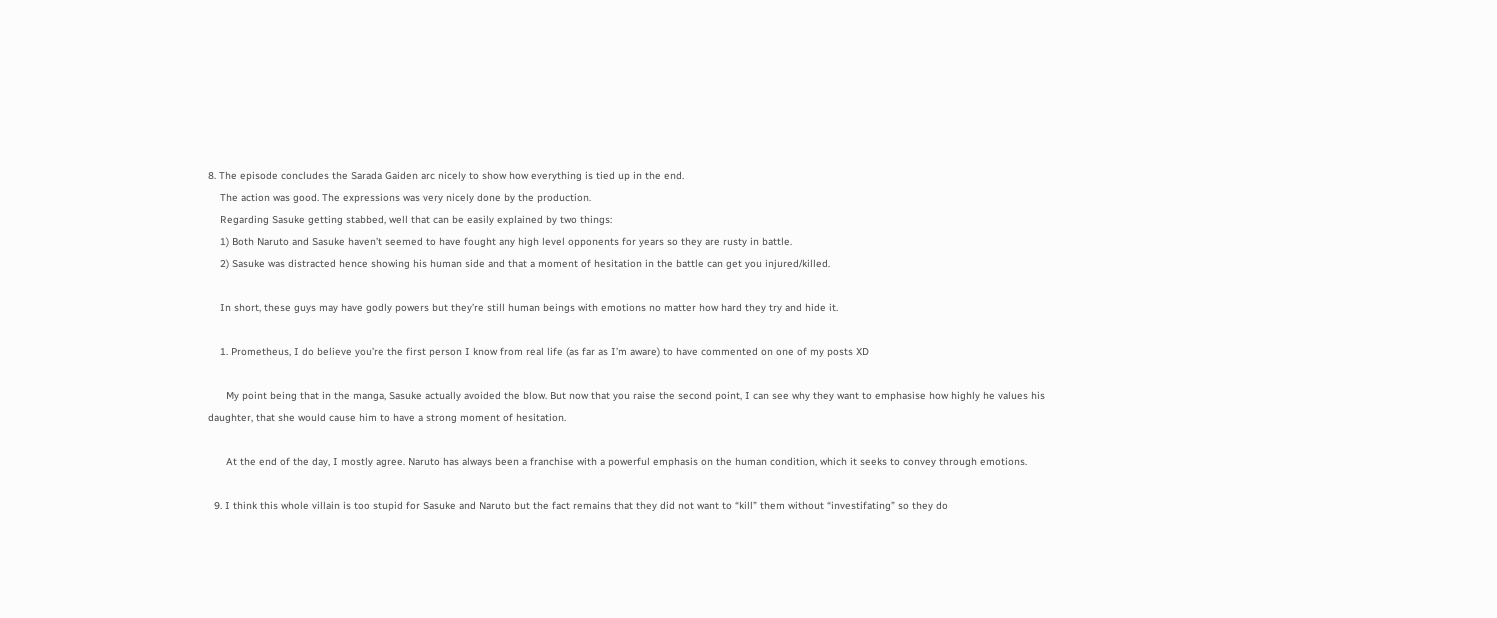8. The episode concludes the Sarada Gaiden arc nicely to show how everything is tied up in the end.
    The action was good. The expressions was very nicely done by the production.
    Regarding Sasuke getting stabbed, well that can be easily explained by two things:
    1) Both Naruto and Sasuke haven’t seemed to have fought any high level opponents for years so they are rusty in battle.
    2) Sasuke was distracted hence showing his human side and that a moment of hesitation in the battle can get you injured/killed.

    In short, these guys may have godly powers but they’re still human beings with emotions no matter how hard they try and hide it.

    1. Prometheus, I do believe you’re the first person I know from real life (as far as I’m aware) to have commented on one of my posts XD

      My point being that in the manga, Sasuke actually avoided the blow. But now that you raise the second point, I can see why they want to emphasise how highly he values his daughter, that she would cause him to have a strong moment of hesitation.

      At the end of the day, I mostly agree. Naruto has always been a franchise with a powerful emphasis on the human condition, which it seeks to convey through emotions.

  9. I think this whole villain is too stupid for Sasuke and Naruto but the fact remains that they did not want to “kill” them without “investifating” so they do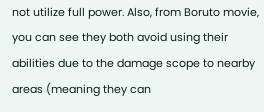not utilize full power. Also, from Boruto movie, you can see they both avoid using their abilities due to the damage scope to nearby areas (meaning they can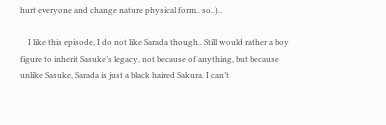hurt everyone and change nature physical form.. so..)..

    I like this episode, I do not like Sarada though.. Still would rather a boy figure to inherit Sasuke’s legacy, not because of anything, but because unlike Sasuke, Sarada is just a black haired Sakura. I can’t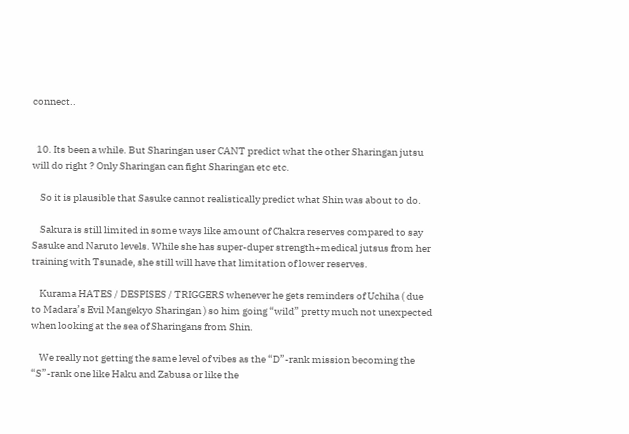connect..


  10. Its been a while. But Sharingan user CANT predict what the other Sharingan jutsu will do right ? Only Sharingan can fight Sharingan etc etc.

    So it is plausible that Sasuke cannot realistically predict what Shin was about to do.

    Sakura is still limited in some ways like amount of Chakra reserves compared to say Sasuke and Naruto levels. While she has super-duper strength+medical jutsus from her training with Tsunade, she still will have that limitation of lower reserves.

    Kurama HATES / DESPISES / TRIGGERS whenever he gets reminders of Uchiha ( due to Madara’s Evil Mangekyo Sharingan ) so him going “wild” pretty much not unexpected when looking at the sea of Sharingans from Shin.

    We really not getting the same level of vibes as the “D”-rank mission becoming the “S”-rank one like Haku and Zabusa or like the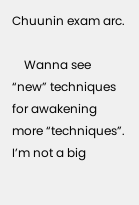Chuunin exam arc.

    Wanna see “new” techniques for awakening more “techniques”. I’m not a big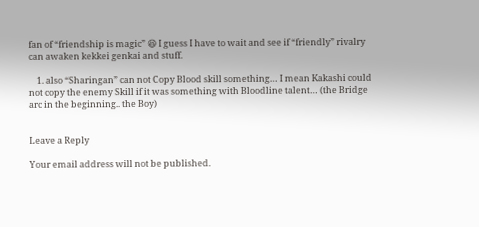fan of “friendship is magic” 😆 I guess I have to wait and see if “friendly” rivalry can awaken kekkei genkai and stuff.

    1. also “Sharingan” can not Copy Blood skill something… I mean Kakashi could not copy the enemy Skill if it was something with Bloodline talent… (the Bridge arc in the beginning.. the Boy)


Leave a Reply

Your email address will not be published.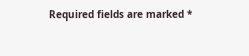Required fields are marked *